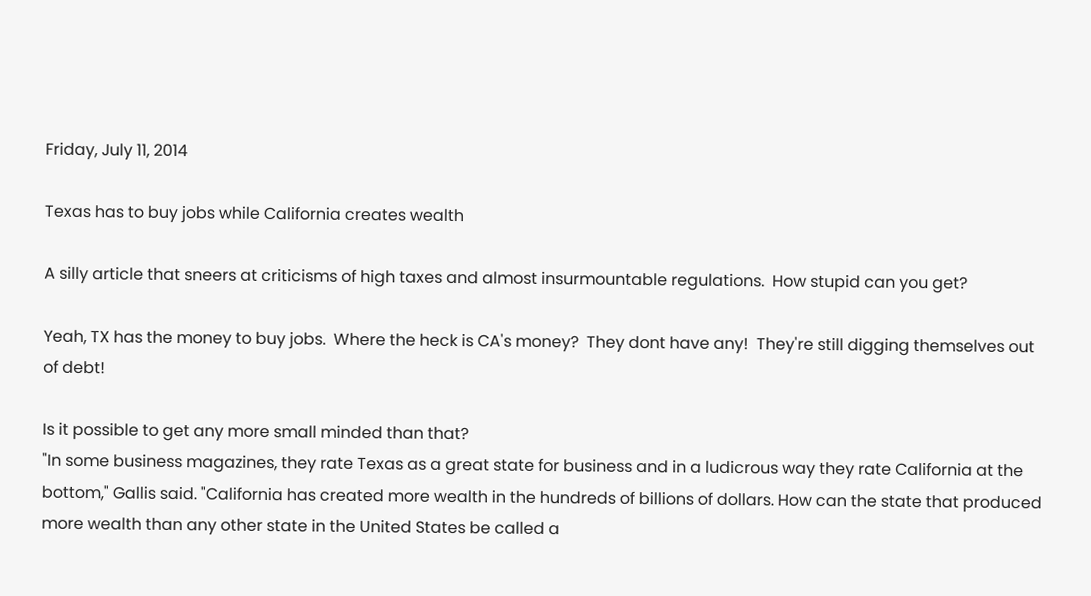Friday, July 11, 2014

Texas has to buy jobs while California creates wealth

A silly article that sneers at criticisms of high taxes and almost insurmountable regulations.  How stupid can you get?

Yeah, TX has the money to buy jobs.  Where the heck is CA's money?  They dont have any!  They're still digging themselves out of debt!

Is it possible to get any more small minded than that?
"In some business magazines, they rate Texas as a great state for business and in a ludicrous way they rate California at the bottom," Gallis said. "California has created more wealth in the hundreds of billions of dollars. How can the state that produced more wealth than any other state in the United States be called a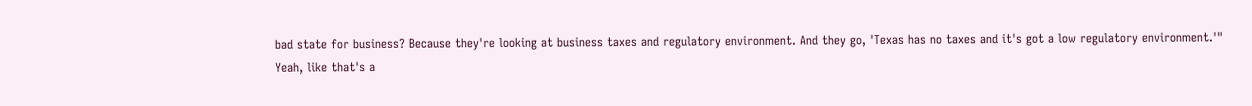bad state for business? Because they're looking at business taxes and regulatory environment. And they go, 'Texas has no taxes and it's got a low regulatory environment.'"
Yeah, like that's a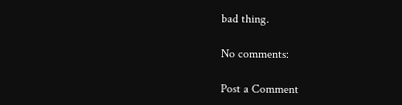bad thing.

No comments:

Post a Comment